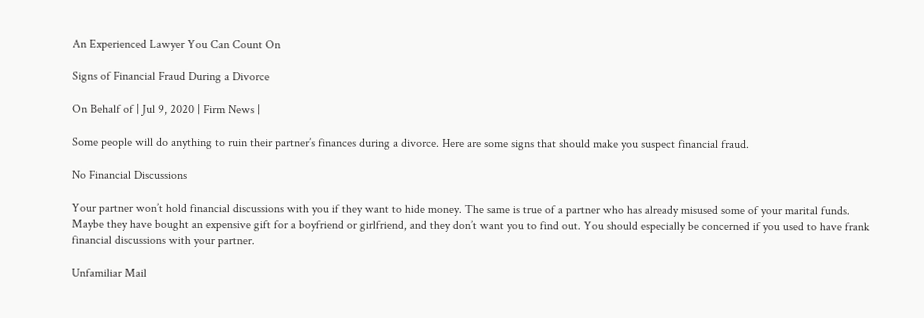An Experienced Lawyer You Can Count On

Signs of Financial Fraud During a Divorce

On Behalf of | Jul 9, 2020 | Firm News |

Some people will do anything to ruin their partner’s finances during a divorce. Here are some signs that should make you suspect financial fraud.

No Financial Discussions

Your partner won’t hold financial discussions with you if they want to hide money. The same is true of a partner who has already misused some of your marital funds. Maybe they have bought an expensive gift for a boyfriend or girlfriend, and they don’t want you to find out. You should especially be concerned if you used to have frank financial discussions with your partner.

Unfamiliar Mail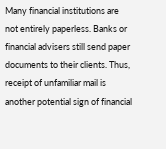Many financial institutions are not entirely paperless. Banks or financial advisers still send paper documents to their clients. Thus, receipt of unfamiliar mail is another potential sign of financial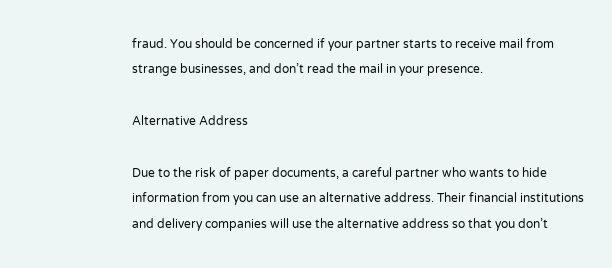fraud. You should be concerned if your partner starts to receive mail from strange businesses, and don’t read the mail in your presence.

Alternative Address

Due to the risk of paper documents, a careful partner who wants to hide information from you can use an alternative address. Their financial institutions and delivery companies will use the alternative address so that you don’t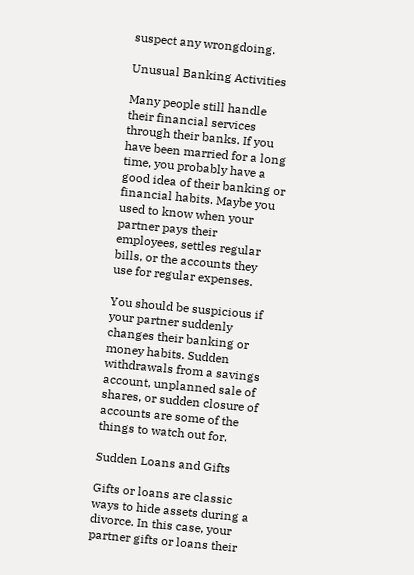suspect any wrongdoing.

Unusual Banking Activities

Many people still handle their financial services through their banks. If you have been married for a long time, you probably have a good idea of their banking or financial habits. Maybe you used to know when your partner pays their employees, settles regular bills, or the accounts they use for regular expenses.

You should be suspicious if your partner suddenly changes their banking or money habits. Sudden withdrawals from a savings account, unplanned sale of shares, or sudden closure of accounts are some of the things to watch out for.

Sudden Loans and Gifts

Gifts or loans are classic ways to hide assets during a divorce. In this case, your partner gifts or loans their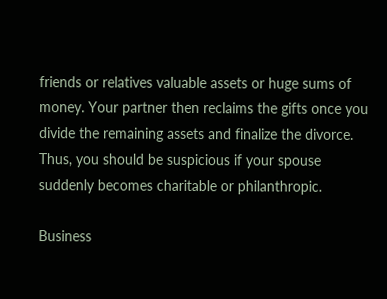friends or relatives valuable assets or huge sums of money. Your partner then reclaims the gifts once you divide the remaining assets and finalize the divorce. Thus, you should be suspicious if your spouse suddenly becomes charitable or philanthropic.

Business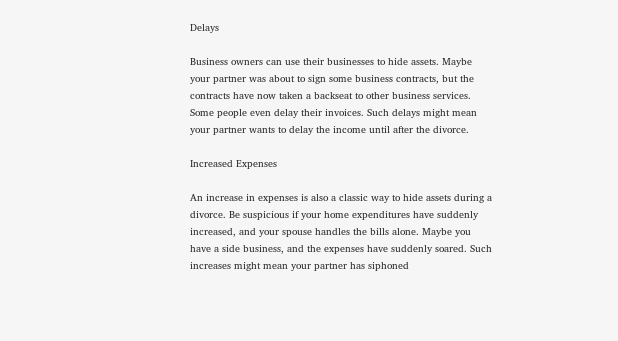Delays

Business owners can use their businesses to hide assets. Maybe your partner was about to sign some business contracts, but the contracts have now taken a backseat to other business services. Some people even delay their invoices. Such delays might mean your partner wants to delay the income until after the divorce.

Increased Expenses

An increase in expenses is also a classic way to hide assets during a divorce. Be suspicious if your home expenditures have suddenly increased, and your spouse handles the bills alone. Maybe you have a side business, and the expenses have suddenly soared. Such increases might mean your partner has siphoned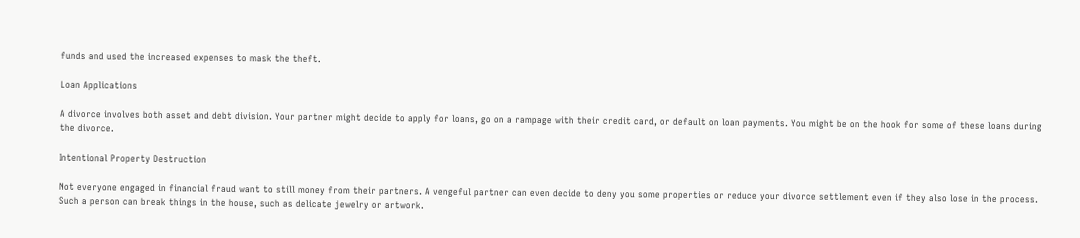funds and used the increased expenses to mask the theft.

Loan Applications

A divorce involves both asset and debt division. Your partner might decide to apply for loans, go on a rampage with their credit card, or default on loan payments. You might be on the hook for some of these loans during the divorce.

Intentional Property Destruction

Not everyone engaged in financial fraud want to still money from their partners. A vengeful partner can even decide to deny you some properties or reduce your divorce settlement even if they also lose in the process. Such a person can break things in the house, such as delicate jewelry or artwork.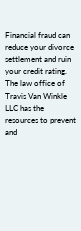Financial fraud can reduce your divorce settlement and ruin your credit rating. The law office of Travis Van Winkle LLC has the resources to prevent and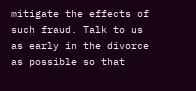mitigate the effects of such fraud. Talk to us as early in the divorce as possible so that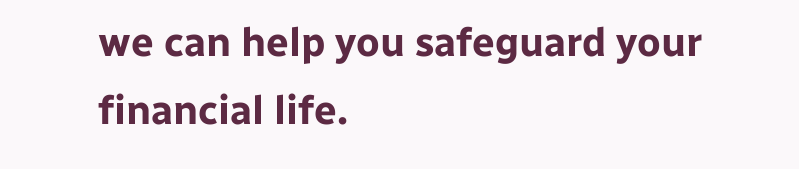we can help you safeguard your financial life.